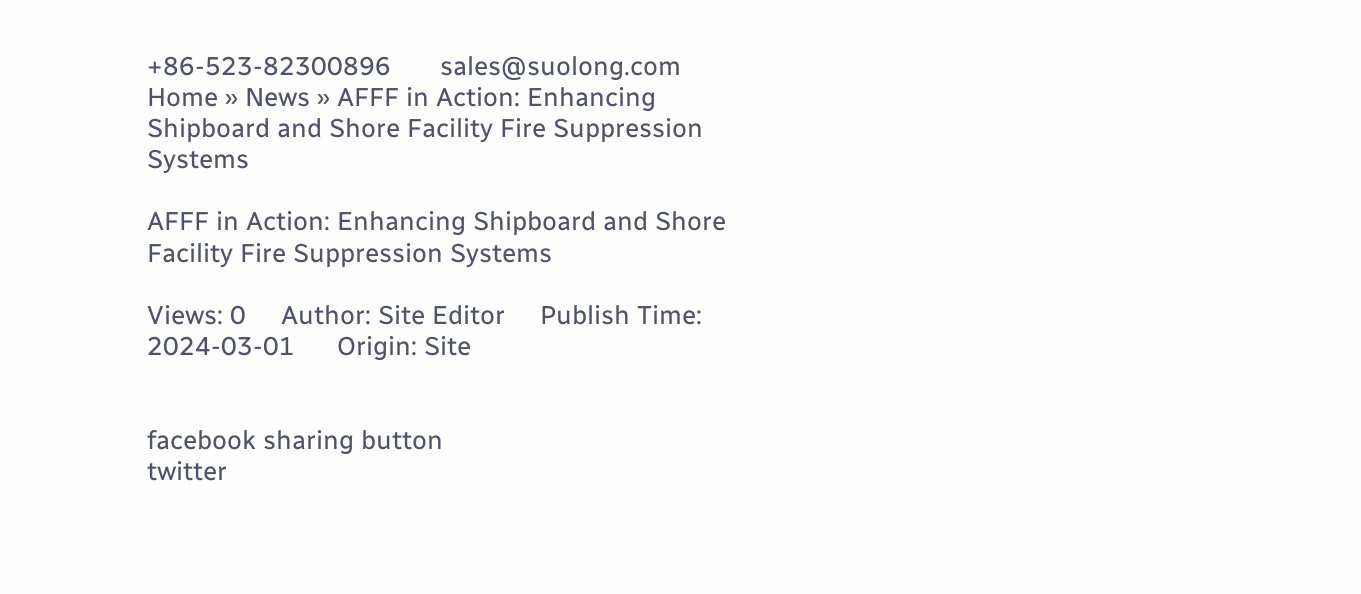+86-523-82300896       sales@suolong.com
Home » News » AFFF in Action: Enhancing Shipboard and Shore Facility Fire Suppression Systems

AFFF in Action: Enhancing Shipboard and Shore Facility Fire Suppression Systems

Views: 0     Author: Site Editor     Publish Time: 2024-03-01      Origin: Site


facebook sharing button
twitter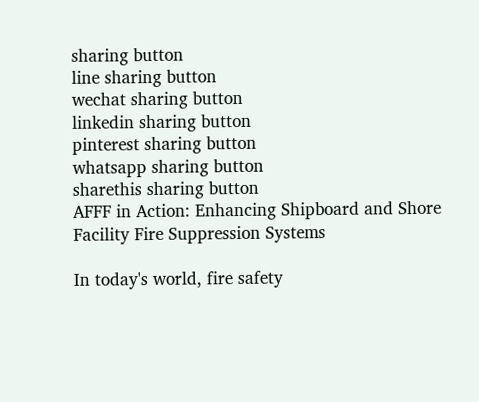sharing button
line sharing button
wechat sharing button
linkedin sharing button
pinterest sharing button
whatsapp sharing button
sharethis sharing button
AFFF in Action: Enhancing Shipboard and Shore Facility Fire Suppression Systems

In today's world, fire safety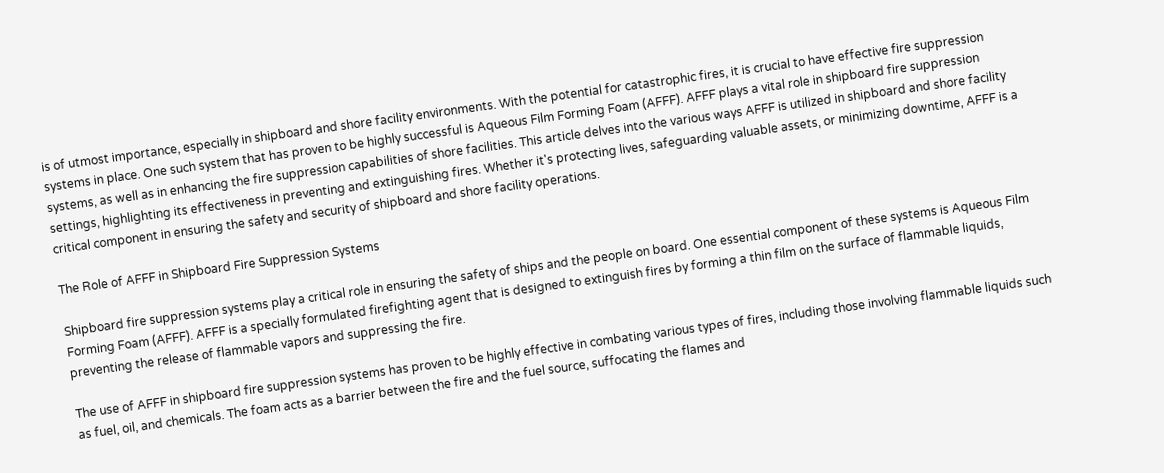is of utmost importance, especially in shipboard and shore facility environments. With the potential for catastrophic fires, it is crucial to have effective fire suppression systems in place. One such system that has proven to be highly successful is Aqueous Film Forming Foam (AFFF). AFFF plays a vital role in shipboard fire suppression systems, as well as in enhancing the fire suppression capabilities of shore facilities. This article delves into the various ways AFFF is utilized in shipboard and shore facility settings, highlighting its effectiveness in preventing and extinguishing fires. Whether it's protecting lives, safeguarding valuable assets, or minimizing downtime, AFFF is a critical component in ensuring the safety and security of shipboard and shore facility operations.

The Role of AFFF in Shipboard Fire Suppression Systems

Shipboard fire suppression systems play a critical role in ensuring the safety of ships and the people on board. One essential component of these systems is Aqueous Film Forming Foam (AFFF). AFFF is a specially formulated firefighting agent that is designed to extinguish fires by forming a thin film on the surface of flammable liquids, preventing the release of flammable vapors and suppressing the fire.

The use of AFFF in shipboard fire suppression systems has proven to be highly effective in combating various types of fires, including those involving flammable liquids such as fuel, oil, and chemicals. The foam acts as a barrier between the fire and the fuel source, suffocating the flames and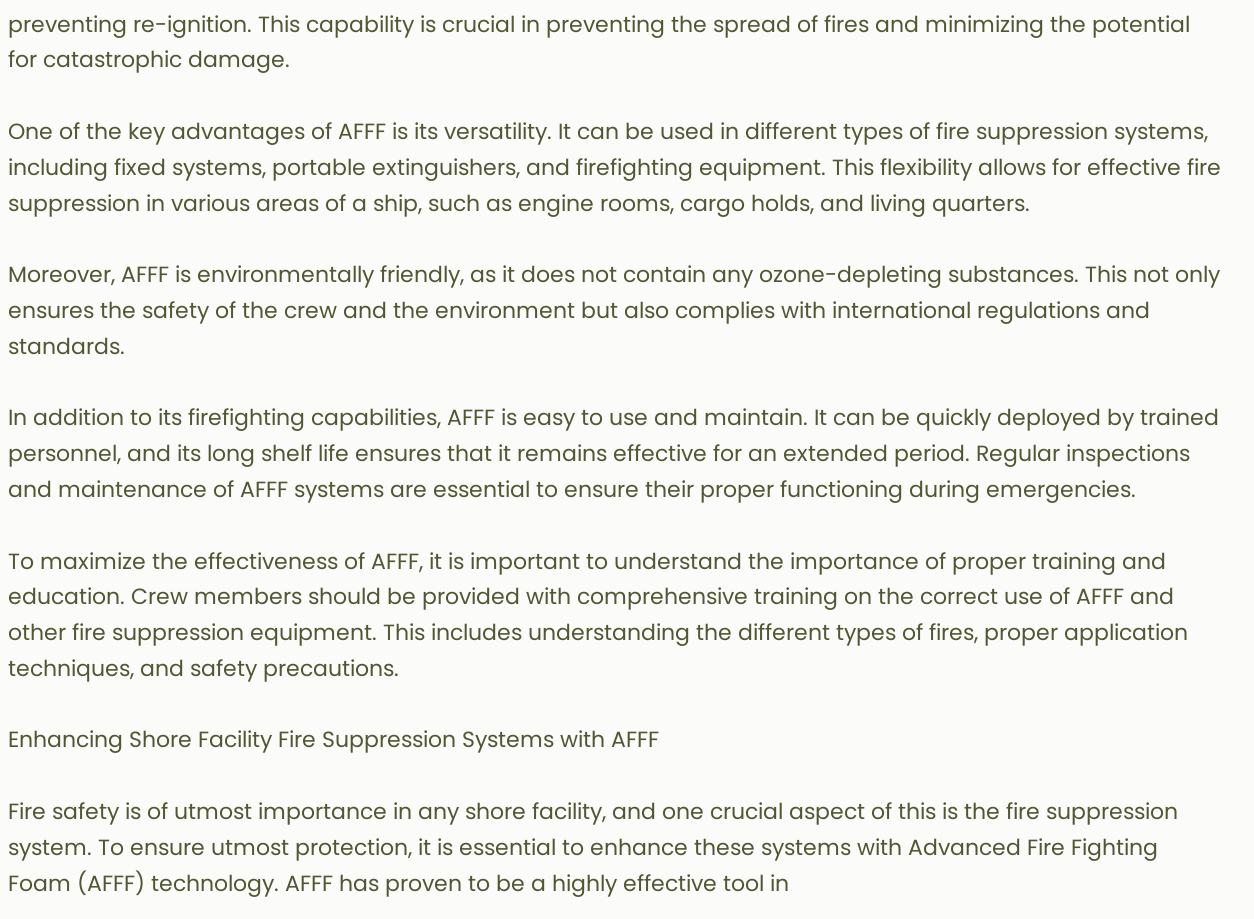preventing re-ignition. This capability is crucial in preventing the spread of fires and minimizing the potential for catastrophic damage.

One of the key advantages of AFFF is its versatility. It can be used in different types of fire suppression systems, including fixed systems, portable extinguishers, and firefighting equipment. This flexibility allows for effective fire suppression in various areas of a ship, such as engine rooms, cargo holds, and living quarters.

Moreover, AFFF is environmentally friendly, as it does not contain any ozone-depleting substances. This not only ensures the safety of the crew and the environment but also complies with international regulations and standards.

In addition to its firefighting capabilities, AFFF is easy to use and maintain. It can be quickly deployed by trained personnel, and its long shelf life ensures that it remains effective for an extended period. Regular inspections and maintenance of AFFF systems are essential to ensure their proper functioning during emergencies.

To maximize the effectiveness of AFFF, it is important to understand the importance of proper training and education. Crew members should be provided with comprehensive training on the correct use of AFFF and other fire suppression equipment. This includes understanding the different types of fires, proper application techniques, and safety precautions.

Enhancing Shore Facility Fire Suppression Systems with AFFF

Fire safety is of utmost importance in any shore facility, and one crucial aspect of this is the fire suppression system. To ensure utmost protection, it is essential to enhance these systems with Advanced Fire Fighting Foam (AFFF) technology. AFFF has proven to be a highly effective tool in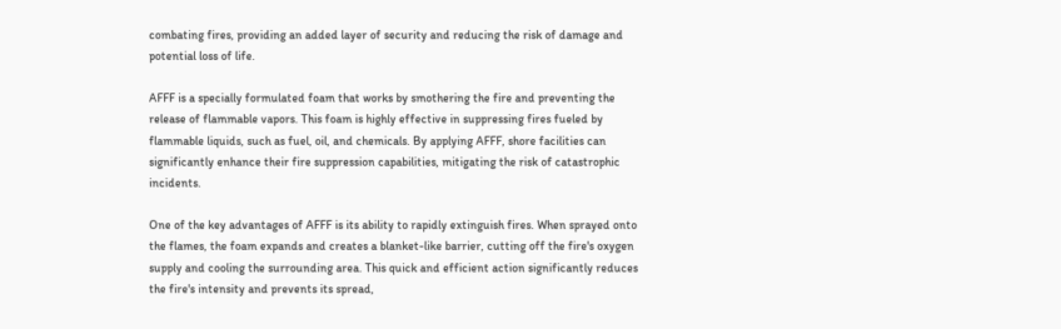combating fires, providing an added layer of security and reducing the risk of damage and potential loss of life.

AFFF is a specially formulated foam that works by smothering the fire and preventing the release of flammable vapors. This foam is highly effective in suppressing fires fueled by flammable liquids, such as fuel, oil, and chemicals. By applying AFFF, shore facilities can significantly enhance their fire suppression capabilities, mitigating the risk of catastrophic incidents.

One of the key advantages of AFFF is its ability to rapidly extinguish fires. When sprayed onto the flames, the foam expands and creates a blanket-like barrier, cutting off the fire's oxygen supply and cooling the surrounding area. This quick and efficient action significantly reduces the fire's intensity and prevents its spread,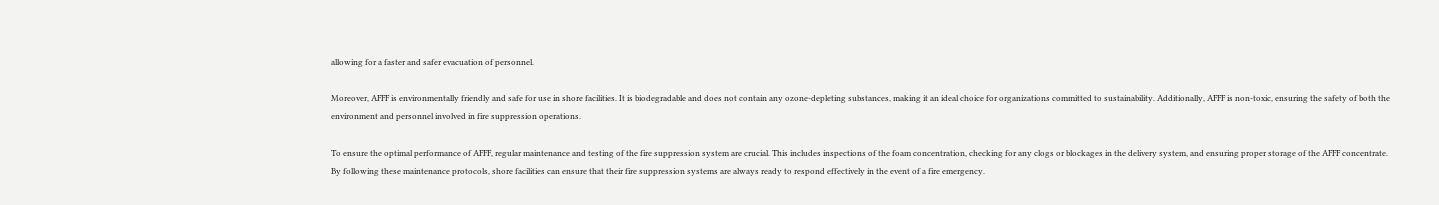allowing for a faster and safer evacuation of personnel.

Moreover, AFFF is environmentally friendly and safe for use in shore facilities. It is biodegradable and does not contain any ozone-depleting substances, making it an ideal choice for organizations committed to sustainability. Additionally, AFFF is non-toxic, ensuring the safety of both the environment and personnel involved in fire suppression operations.

To ensure the optimal performance of AFFF, regular maintenance and testing of the fire suppression system are crucial. This includes inspections of the foam concentration, checking for any clogs or blockages in the delivery system, and ensuring proper storage of the AFFF concentrate. By following these maintenance protocols, shore facilities can ensure that their fire suppression systems are always ready to respond effectively in the event of a fire emergency.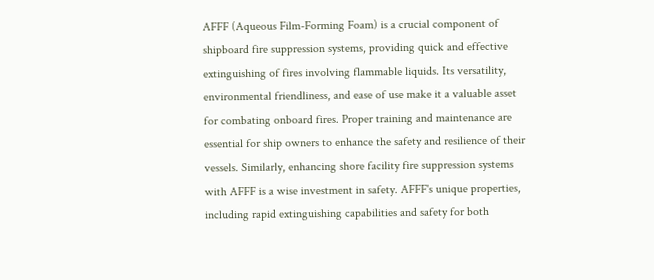AFFF (Aqueous Film-Forming Foam) is a crucial component of shipboard fire suppression systems, providing quick and effective extinguishing of fires involving flammable liquids. Its versatility, environmental friendliness, and ease of use make it a valuable asset for combating onboard fires. Proper training and maintenance are essential for ship owners to enhance the safety and resilience of their vessels. Similarly, enhancing shore facility fire suppression systems with AFFF is a wise investment in safety. AFFF's unique properties, including rapid extinguishing capabilities and safety for both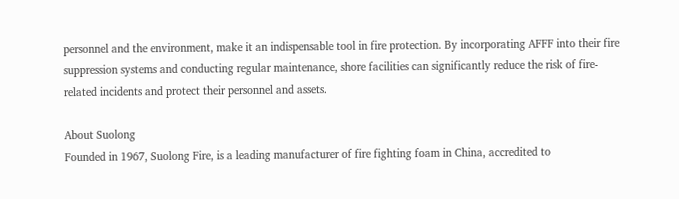personnel and the environment, make it an indispensable tool in fire protection. By incorporating AFFF into their fire suppression systems and conducting regular maintenance, shore facilities can significantly reduce the risk of fire-related incidents and protect their personnel and assets.

About Suolong
Founded in 1967, Suolong Fire, is a leading manufacturer of fire fighting foam in China, accredited to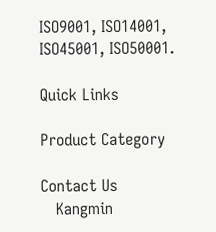ISO9001, ISO14001, ISO45001, ISO50001.

Quick Links

Product Category

Contact Us
   Kangmin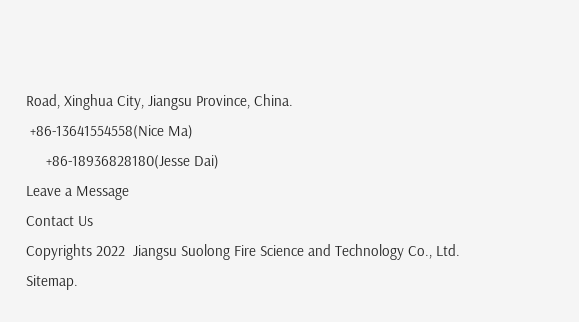Road, Xinghua City, Jiangsu Province, China.
 +86-13641554558(Nice Ma)
     +86-18936828180(Jesse Dai)
Leave a Message
Contact Us
Copyrights 2022  Jiangsu Suolong Fire Science and Technology Co., Ltd. Sitemap.